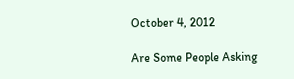October 4, 2012

Are Some People Asking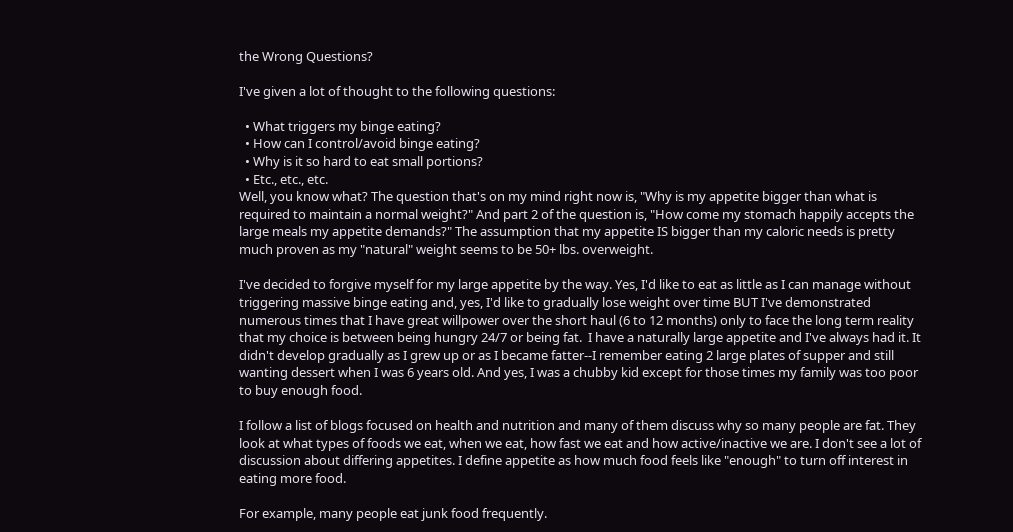the Wrong Questions?

I've given a lot of thought to the following questions:

  • What triggers my binge eating?
  • How can I control/avoid binge eating?
  • Why is it so hard to eat small portions?
  • Etc., etc., etc.
Well, you know what? The question that's on my mind right now is, "Why is my appetite bigger than what is required to maintain a normal weight?" And part 2 of the question is, "How come my stomach happily accepts the large meals my appetite demands?" The assumption that my appetite IS bigger than my caloric needs is pretty much proven as my "natural" weight seems to be 50+ lbs. overweight.

I've decided to forgive myself for my large appetite by the way. Yes, I'd like to eat as little as I can manage without triggering massive binge eating and, yes, I'd like to gradually lose weight over time BUT I've demonstrated numerous times that I have great willpower over the short haul (6 to 12 months) only to face the long term reality that my choice is between being hungry 24/7 or being fat.  I have a naturally large appetite and I've always had it. It didn't develop gradually as I grew up or as I became fatter--I remember eating 2 large plates of supper and still wanting dessert when I was 6 years old. And yes, I was a chubby kid except for those times my family was too poor to buy enough food.

I follow a list of blogs focused on health and nutrition and many of them discuss why so many people are fat. They look at what types of foods we eat, when we eat, how fast we eat and how active/inactive we are. I don't see a lot of discussion about differing appetites. I define appetite as how much food feels like "enough" to turn off interest in eating more food.

For example, many people eat junk food frequently.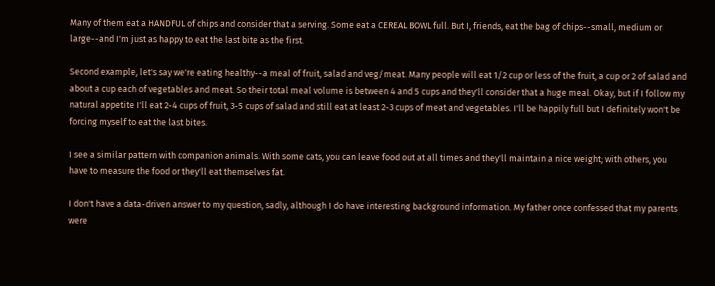Many of them eat a HANDFUL of chips and consider that a serving. Some eat a CEREAL BOWL full. But I, friends, eat the bag of chips--small, medium or large--and I'm just as happy to eat the last bite as the first.

Second example, let's say we're eating healthy--a meal of fruit, salad and veg/meat. Many people will eat 1/2 cup or less of the fruit, a cup or 2 of salad and about a cup each of vegetables and meat. So their total meal volume is between 4 and 5 cups and they'll consider that a huge meal. Okay, but if I follow my natural appetite I'll eat 2-4 cups of fruit, 3-5 cups of salad and still eat at least 2-3 cups of meat and vegetables. I'll be happily full but I definitely won't be forcing myself to eat the last bites.

I see a similar pattern with companion animals. With some cats, you can leave food out at all times and they'll maintain a nice weight; with others, you have to measure the food or they'll eat themselves fat.

I don't have a data-driven answer to my question, sadly, although I do have interesting background information. My father once confessed that my parents were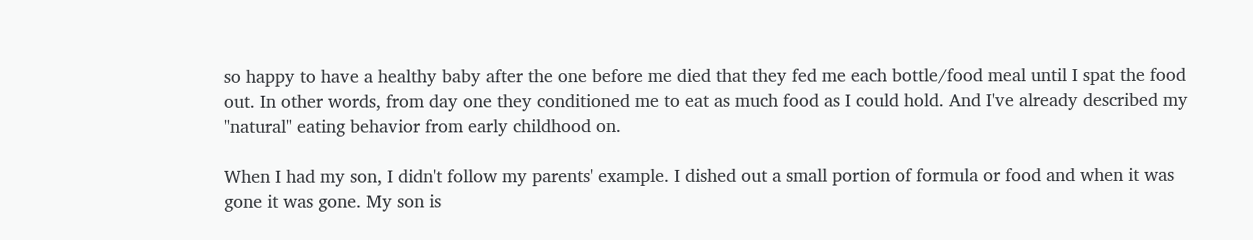so happy to have a healthy baby after the one before me died that they fed me each bottle/food meal until I spat the food out. In other words, from day one they conditioned me to eat as much food as I could hold. And I've already described my "natural" eating behavior from early childhood on.

When I had my son, I didn't follow my parents' example. I dished out a small portion of formula or food and when it was gone it was gone. My son is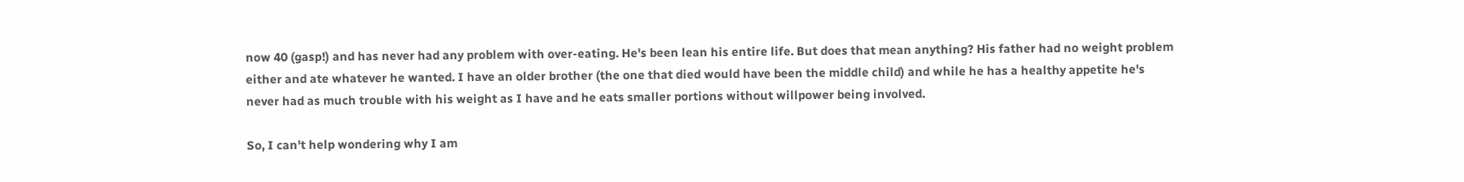now 40 (gasp!) and has never had any problem with over-eating. He's been lean his entire life. But does that mean anything? His father had no weight problem either and ate whatever he wanted. I have an older brother (the one that died would have been the middle child) and while he has a healthy appetite he's never had as much trouble with his weight as I have and he eats smaller portions without willpower being involved.

So, I can't help wondering why I am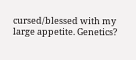cursed/blessed with my large appetite. Genetics?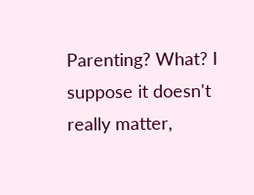Parenting? What? I suppose it doesn't really matter,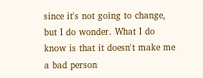since it's not going to change, but I do wonder. What I do know is that it doesn't make me a bad person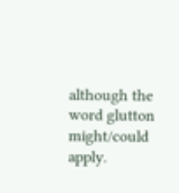although the word glutton might/could apply.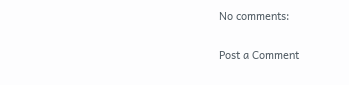No comments:

Post a Comment